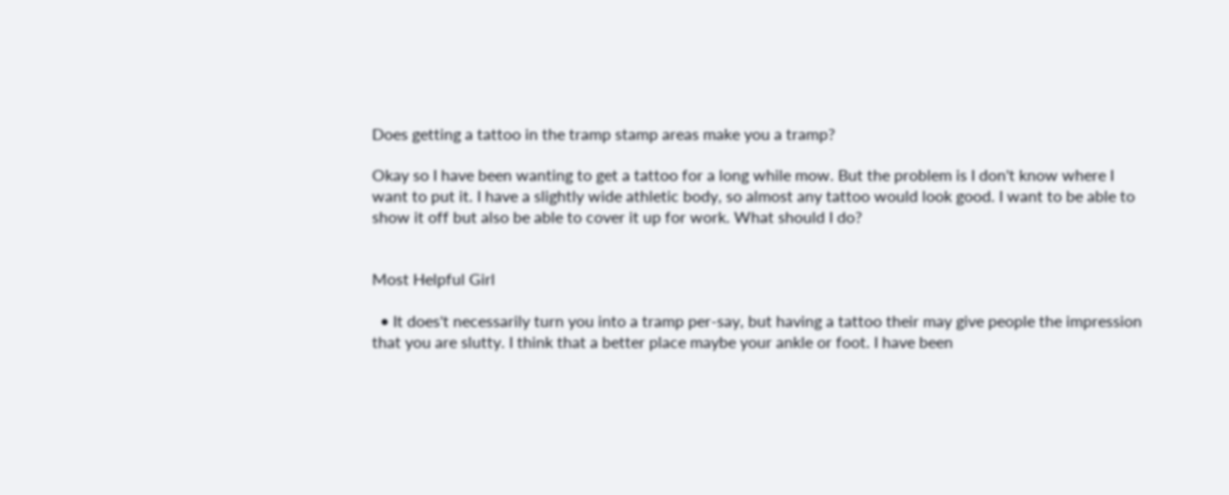Does getting a tattoo in the tramp stamp areas make you a tramp?

Okay so I have been wanting to get a tattoo for a long while mow. But the problem is I don't know where I want to put it. I have a slightly wide athletic body, so almost any tattoo would look good. I want to be able to show it off but also be able to cover it up for work. What should I do?


Most Helpful Girl

  • It does't necessarily turn you into a tramp per-say, but having a tattoo their may give people the impression that you are slutty. I think that a better place maybe your ankle or foot. I have been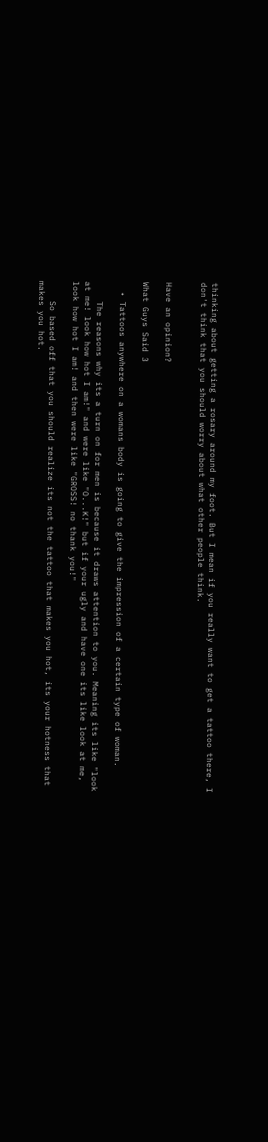thinking about getting a rosary around my foot. But I mean if you really want to get a tattoo there, I don't think that you should worry about what other people think.


Have an opinion?

What Guys Said 3

  • Tattoos anywhere on a womans body is going to give the impression of a certain type of woman.

    The reasons why its a turn on for men is because it draws attention to you. Meaning its like "look at me! look how hot I am!" and were like "O...K!" but if your ugly and have one its like look at me, look how hot I am! and then were like "GROSS! no thank you!"

    So based off that you should realize its not the tattoo that makes you hot, its your hotness that makes you hot.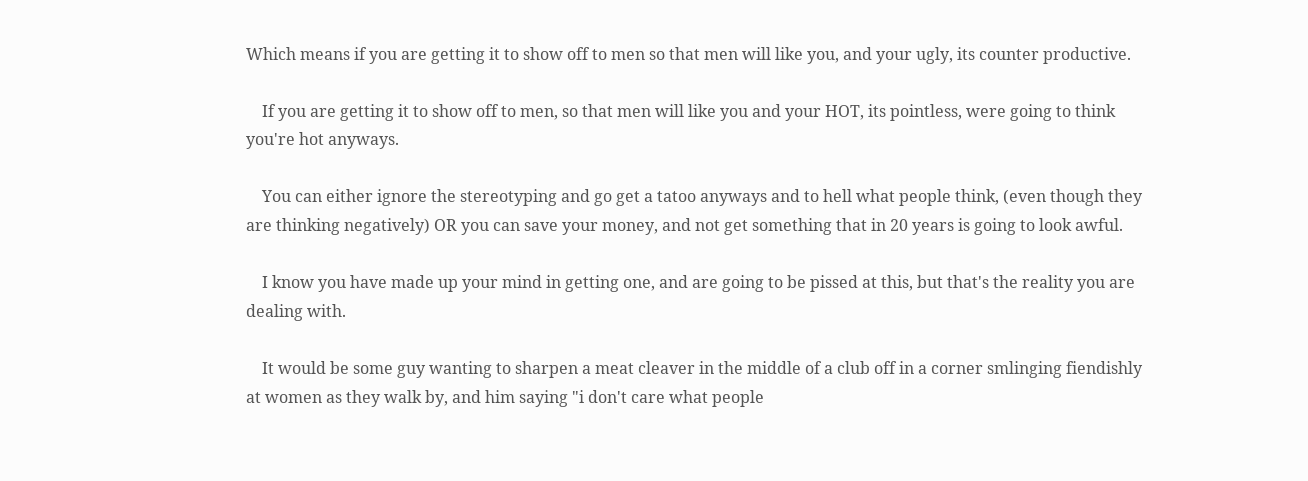Which means if you are getting it to show off to men so that men will like you, and your ugly, its counter productive.

    If you are getting it to show off to men, so that men will like you and your HOT, its pointless, were going to think you're hot anyways.

    You can either ignore the stereotyping and go get a tatoo anyways and to hell what people think, (even though they are thinking negatively) OR you can save your money, and not get something that in 20 years is going to look awful.

    I know you have made up your mind in getting one, and are going to be pissed at this, but that's the reality you are dealing with.

    It would be some guy wanting to sharpen a meat cleaver in the middle of a club off in a corner smlinging fiendishly at women as they walk by, and him saying "i don't care what people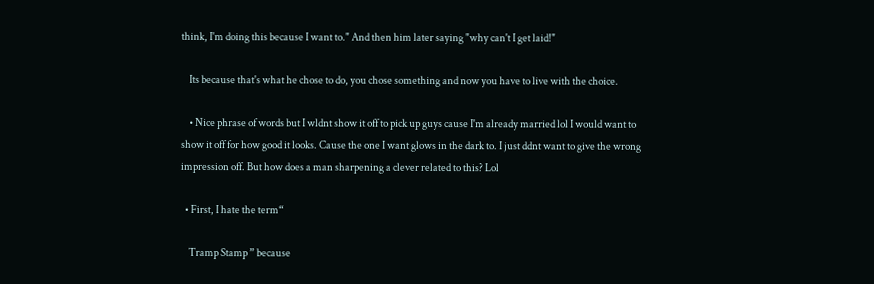think, I'm doing this because I want to." And then him later saying "why can't I get laid!"

    Its because that's what he chose to do, you chose something and now you have to live with the choice.

    • Nice phrase of words but I wldnt show it off to pick up guys cause I'm already married lol I would want to show it off for how good it looks. Cause the one I want glows in the dark to. I just ddnt want to give the wrong impression off. But how does a man sharpening a clever related to this? Lol

  • First, I hate the term“

    Tramp Stamp ” because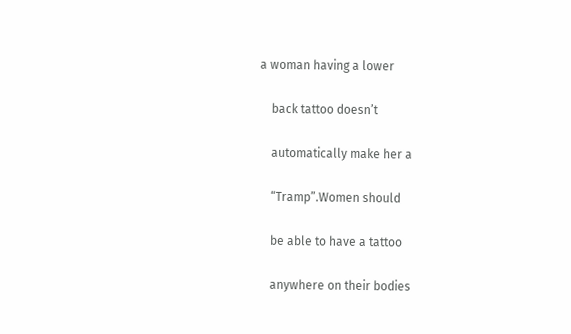a woman having a lower

    back tattoo doesn’t

    automatically make her a

    “Tramp”.Women should

    be able to have a tattoo

    anywhere on their bodies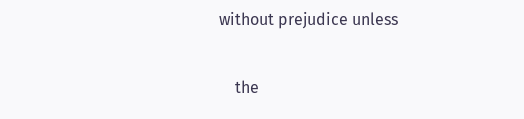without prejudice unless

    the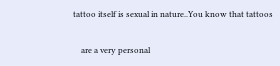tattoo itself is sexual in nature..You know that tattoos

    are a very personal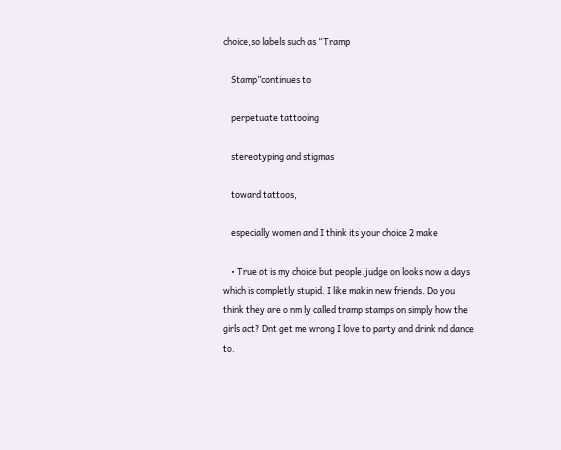choice,so labels such as “Tramp

    Stamp”continues to

    perpetuate tattooing

    stereotyping and stigmas

    toward tattoos,

    especially women and I think its your choice 2 make

    • True ot is my choice but people.judge on looks now a days which is completly stupid. I like makin new friends. Do you think they are o nm ly called tramp stamps on simply how the girls act? Dnt get me wrong I love to party and drink nd dance to.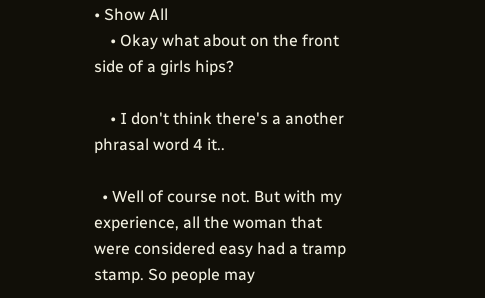• Show All
    • Okay what about on the front side of a girls hips?

    • I don't think there's a another phrasal word 4 it..

  • Well of course not. But with my experience, all the woman that were considered easy had a tramp stamp. So people may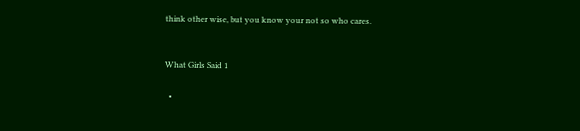think other wise, but you know your not so who cares.


What Girls Said 1

  •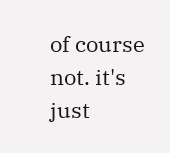of course not. it's just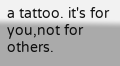a tattoo. it's for you,not for others.